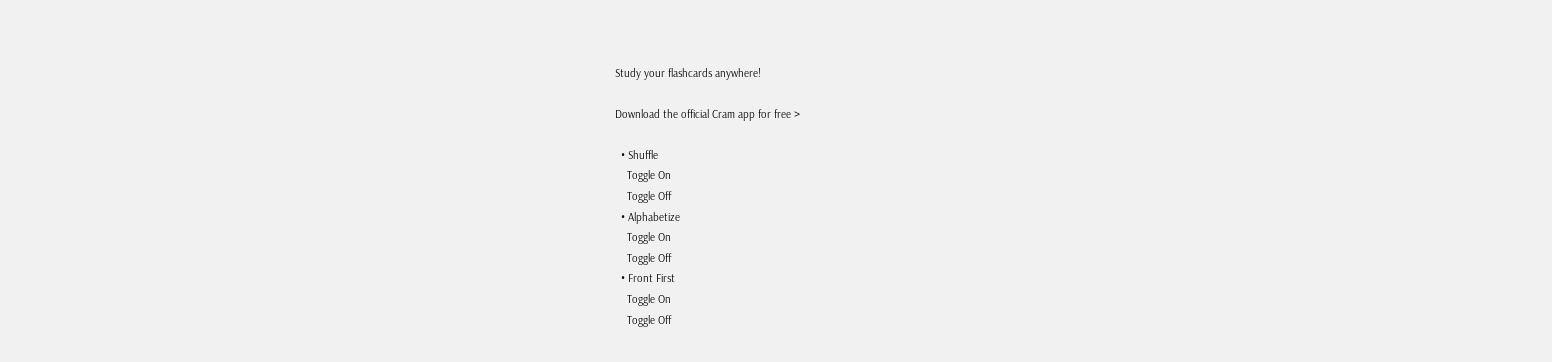Study your flashcards anywhere!

Download the official Cram app for free >

  • Shuffle
    Toggle On
    Toggle Off
  • Alphabetize
    Toggle On
    Toggle Off
  • Front First
    Toggle On
    Toggle Off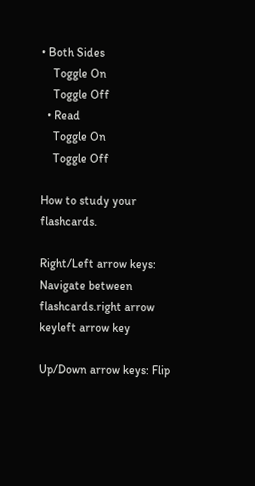• Both Sides
    Toggle On
    Toggle Off
  • Read
    Toggle On
    Toggle Off

How to study your flashcards.

Right/Left arrow keys: Navigate between flashcards.right arrow keyleft arrow key

Up/Down arrow keys: Flip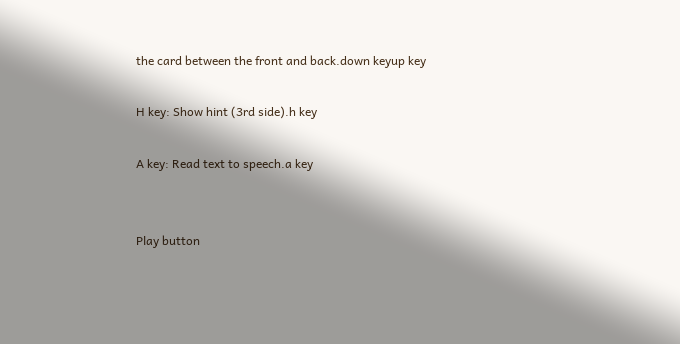the card between the front and back.down keyup key

H key: Show hint (3rd side).h key

A key: Read text to speech.a key


Play button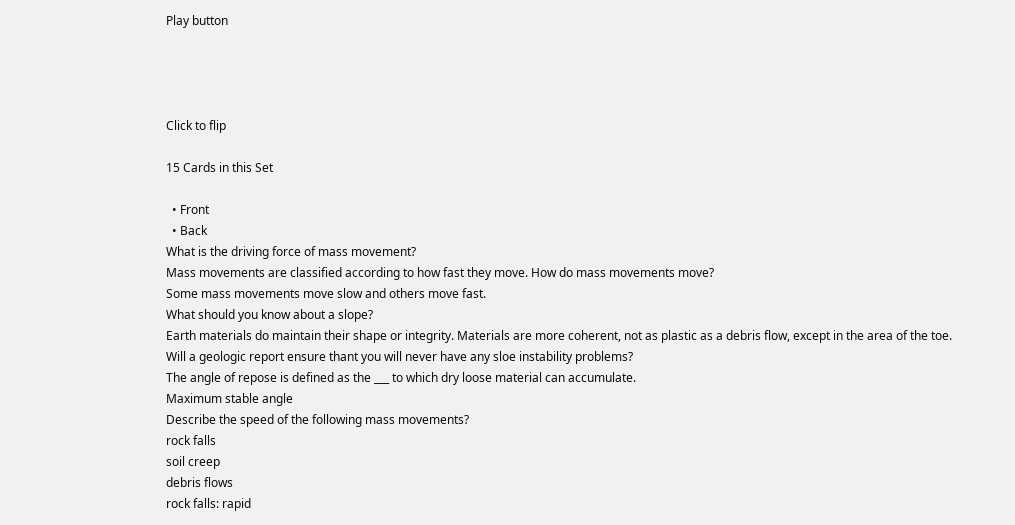Play button




Click to flip

15 Cards in this Set

  • Front
  • Back
What is the driving force of mass movement?
Mass movements are classified according to how fast they move. How do mass movements move?
Some mass movements move slow and others move fast.
What should you know about a slope?
Earth materials do maintain their shape or integrity. Materials are more coherent, not as plastic as a debris flow, except in the area of the toe.
Will a geologic report ensure thant you will never have any sloe instability problems?
The angle of repose is defined as the ___ to which dry loose material can accumulate.
Maximum stable angle
Describe the speed of the following mass movements?
rock falls
soil creep
debris flows
rock falls: rapid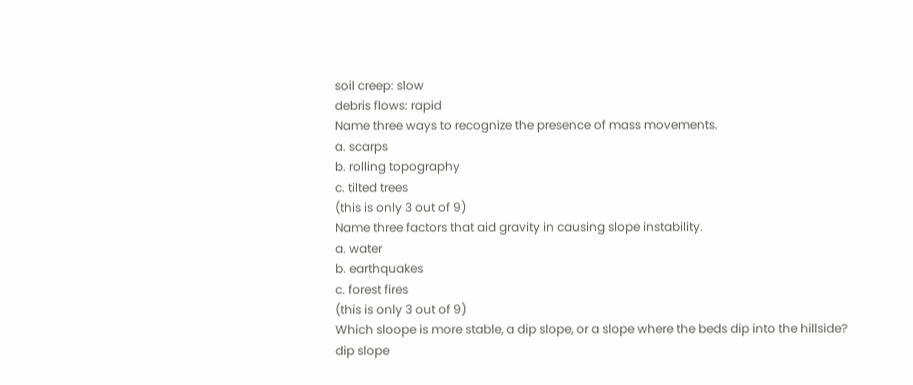soil creep: slow
debris flows: rapid
Name three ways to recognize the presence of mass movements.
a. scarps
b. rolling topography
c. tilted trees
(this is only 3 out of 9)
Name three factors that aid gravity in causing slope instability.
a. water
b. earthquakes
c. forest fires
(this is only 3 out of 9)
Which sloope is more stable, a dip slope, or a slope where the beds dip into the hillside?
dip slope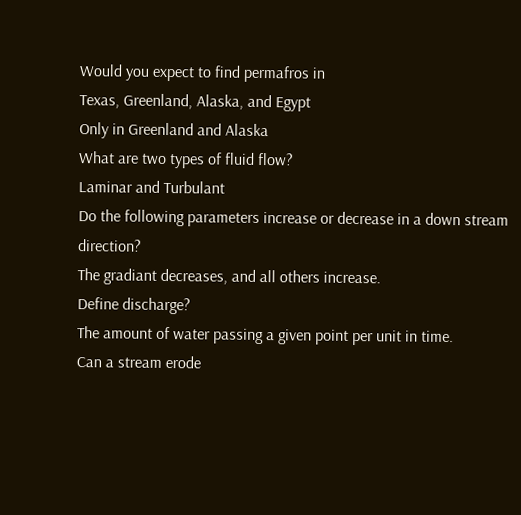Would you expect to find permafros in
Texas, Greenland, Alaska, and Egypt
Only in Greenland and Alaska
What are two types of fluid flow?
Laminar and Turbulant
Do the following parameters increase or decrease in a down stream direction?
The gradiant decreases, and all others increase.
Define discharge?
The amount of water passing a given point per unit in time.
Can a stream erode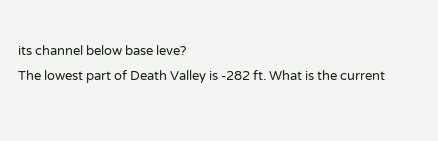its channel below base leve?
The lowest part of Death Valley is -282 ft. What is the current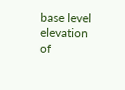base level elevation of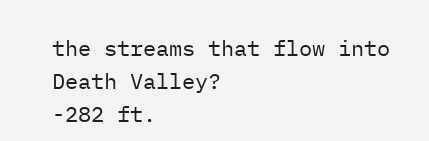the streams that flow into Death Valley?
-282 ft.